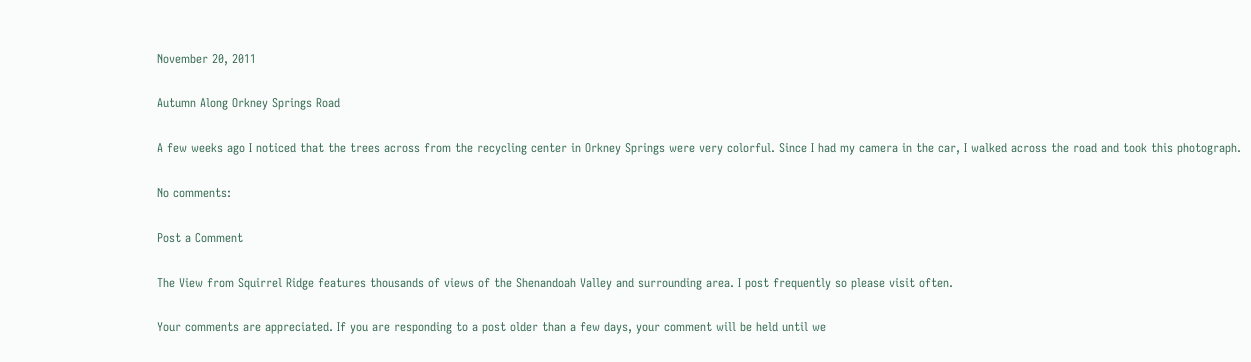November 20, 2011

Autumn Along Orkney Springs Road

A few weeks ago I noticed that the trees across from the recycling center in Orkney Springs were very colorful. Since I had my camera in the car, I walked across the road and took this photograph.

No comments:

Post a Comment

The View from Squirrel Ridge features thousands of views of the Shenandoah Valley and surrounding area. I post frequently so please visit often.

Your comments are appreciated. If you are responding to a post older than a few days, your comment will be held until we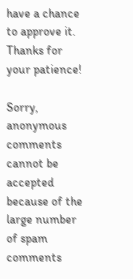have a chance to approve it. Thanks for your patience!

Sorry, anonymous comments cannot be accepted because of the large number of spam comments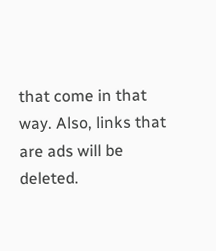that come in that way. Also, links that are ads will be deleted.